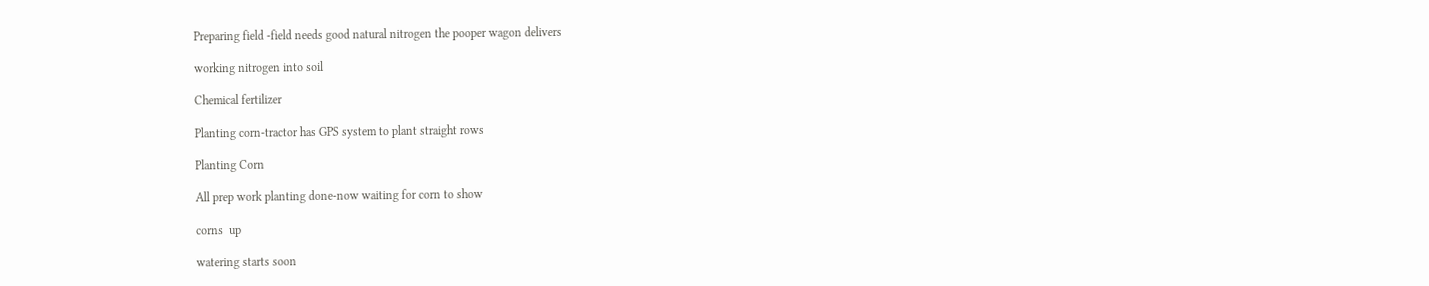Preparing field -field needs good natural nitrogen the pooper wagon delivers

working nitrogen into soil

Chemical fertilizer

Planting corn-tractor has GPS system to plant straight rows

Planting Corn

All prep work planting done-now waiting for corn to show

corns  up

watering starts soon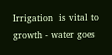Irrigation  is vital to growth - water goes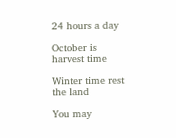24 hours a day

October is harvest time

Winter time rest the land

You may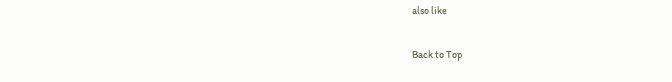also like

Back to Top